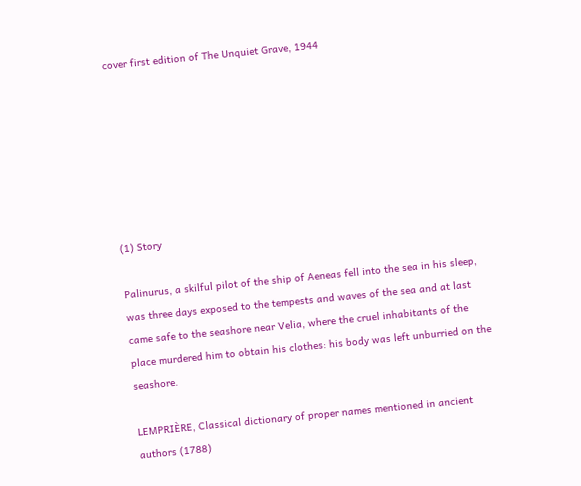cover first edition of The Unquiet Grave, 1944







(1) Story

Palinurus, a skilful pilot of the ship of Aeneas fell into the sea in his sleep, was three days exposed to the tempests and waves of the sea and at last came safe to the seashore near Velia, where the cruel inhabitants of the place murdered him to obtain his clothes: his body was left unburried on the seashore.

LEMPRIÈRE, Classical dictionary of proper names mentioned in ancient authors (1788)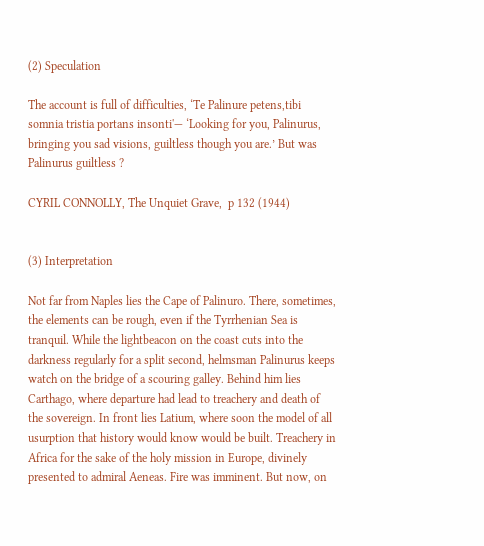(2) Speculation

The account is full of difficulties, ‘Te Palinure petens,tibi somnia tristia portans insonti'— ‘Looking for you, Palinurus, bringing you sad visions, guiltless though you are.’ But was Palinurus guiltless ?

CYRIL CONNOLLY, The Unquiet Grave,  p 132 (1944)


(3) Interpretation

Not far from Naples lies the Cape of Palinuro. There, sometimes, the elements can be rough, even if the Tyrrhenian Sea is tranquil. While the lightbeacon on the coast cuts into the darkness regularly for a split second, helmsman Palinurus keeps watch on the bridge of a scouring galley. Behind him lies Carthago, where departure had lead to treachery and death of the sovereign. In front lies Latium, where soon the model of all usurption that history would know would be built. Treachery in Africa for the sake of the holy mission in Europe, divinely presented to admiral Aeneas. Fire was imminent. But now, on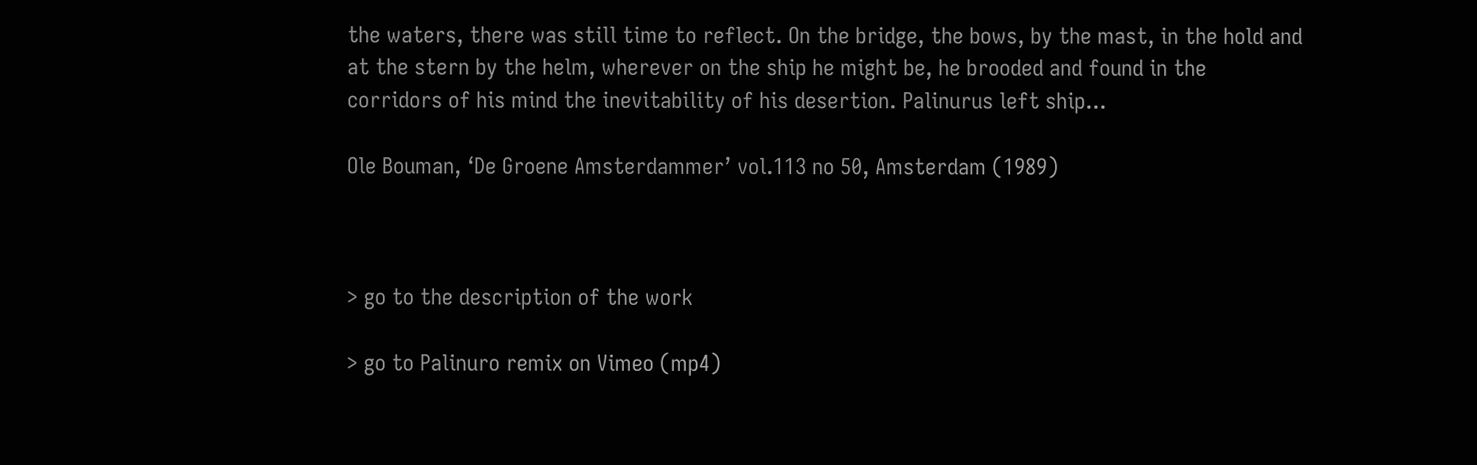the waters, there was still time to reflect. On the bridge, the bows, by the mast, in the hold and at the stern by the helm, wherever on the ship he might be, he brooded and found in the corridors of his mind the inevitability of his desertion. Palinurus left ship...

Ole Bouman, ‘De Groene Amsterdammer’ vol.113 no 50, Amsterdam (1989)



> go to the description of the work

> go to Palinuro remix on Vimeo (mp4)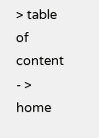> table of content - > home